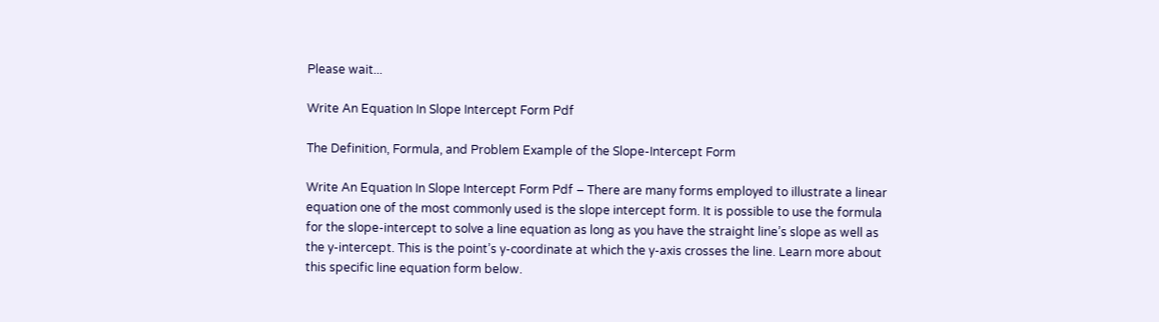Please wait...

Write An Equation In Slope Intercept Form Pdf

The Definition, Formula, and Problem Example of the Slope-Intercept Form

Write An Equation In Slope Intercept Form Pdf – There are many forms employed to illustrate a linear equation one of the most commonly used is the slope intercept form. It is possible to use the formula for the slope-intercept to solve a line equation as long as you have the straight line’s slope as well as the y-intercept. This is the point’s y-coordinate at which the y-axis crosses the line. Learn more about this specific line equation form below.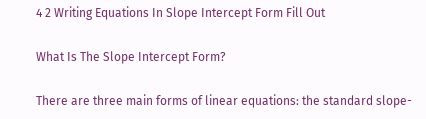4 2 Writing Equations In Slope Intercept Form Fill Out

What Is The Slope Intercept Form?

There are three main forms of linear equations: the standard slope-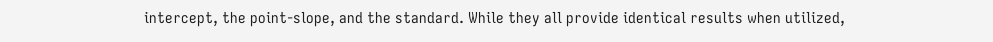intercept, the point-slope, and the standard. While they all provide identical results when utilized,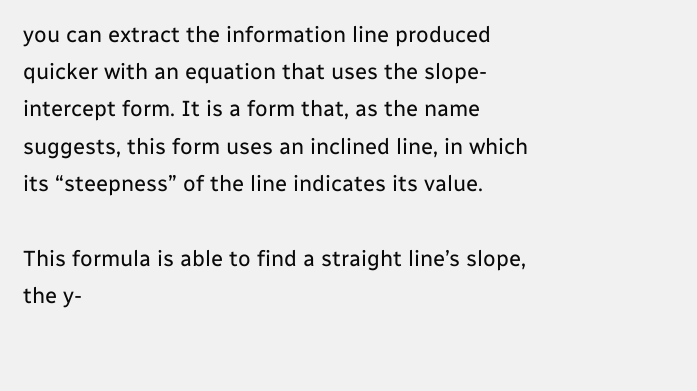you can extract the information line produced quicker with an equation that uses the slope-intercept form. It is a form that, as the name suggests, this form uses an inclined line, in which its “steepness” of the line indicates its value.

This formula is able to find a straight line’s slope, the y-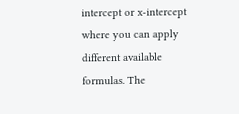intercept or x-intercept where you can apply different available formulas. The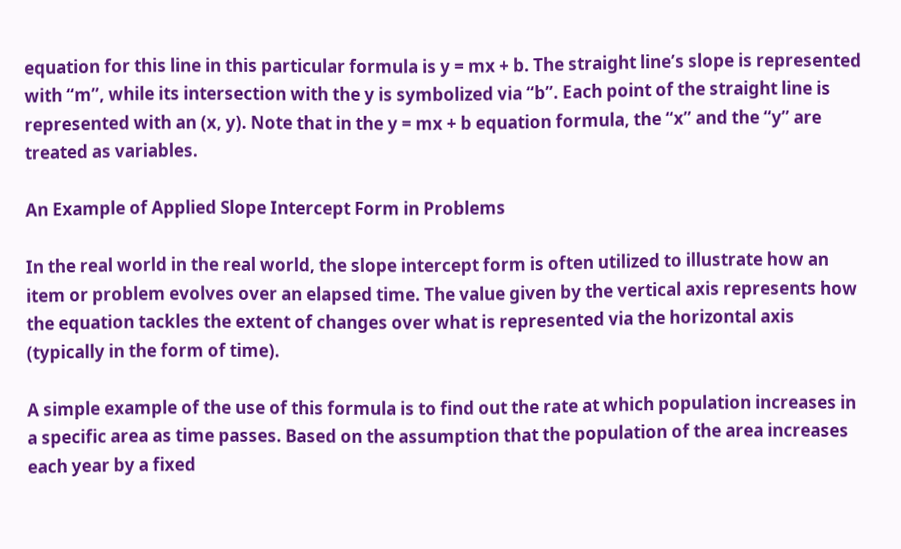equation for this line in this particular formula is y = mx + b. The straight line’s slope is represented with “m”, while its intersection with the y is symbolized via “b”. Each point of the straight line is represented with an (x, y). Note that in the y = mx + b equation formula, the “x” and the “y” are treated as variables.

An Example of Applied Slope Intercept Form in Problems

In the real world in the real world, the slope intercept form is often utilized to illustrate how an item or problem evolves over an elapsed time. The value given by the vertical axis represents how the equation tackles the extent of changes over what is represented via the horizontal axis (typically in the form of time).

A simple example of the use of this formula is to find out the rate at which population increases in a specific area as time passes. Based on the assumption that the population of the area increases each year by a fixed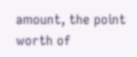amount, the point worth of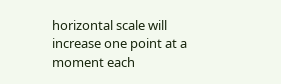horizontal scale will increase one point at a moment each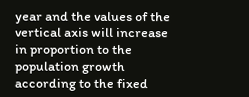year and the values of the vertical axis will increase in proportion to the population growth according to the fixed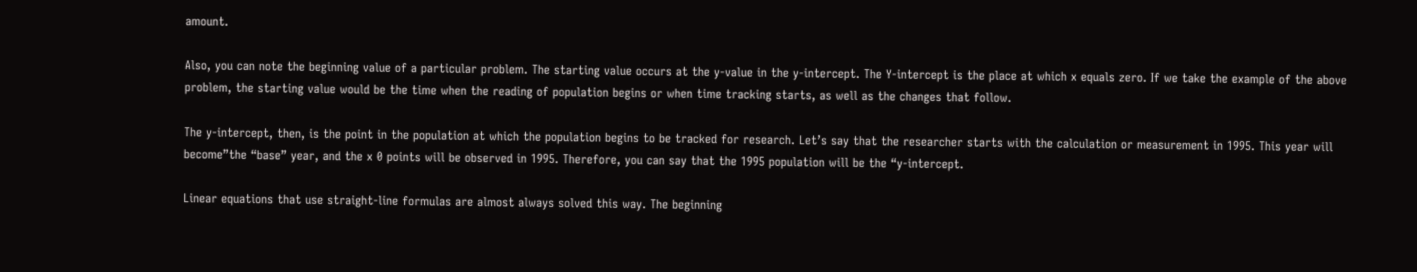amount.

Also, you can note the beginning value of a particular problem. The starting value occurs at the y-value in the y-intercept. The Y-intercept is the place at which x equals zero. If we take the example of the above problem, the starting value would be the time when the reading of population begins or when time tracking starts, as well as the changes that follow.

The y-intercept, then, is the point in the population at which the population begins to be tracked for research. Let’s say that the researcher starts with the calculation or measurement in 1995. This year will become”the “base” year, and the x 0 points will be observed in 1995. Therefore, you can say that the 1995 population will be the “y-intercept.

Linear equations that use straight-line formulas are almost always solved this way. The beginning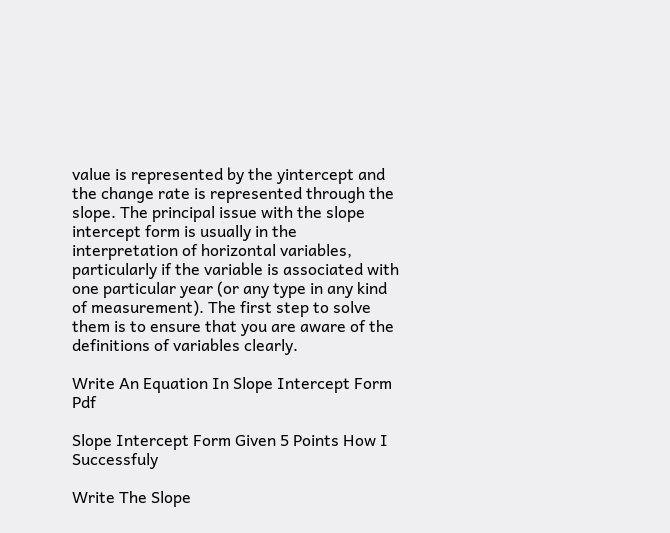value is represented by the yintercept and the change rate is represented through the slope. The principal issue with the slope intercept form is usually in the interpretation of horizontal variables, particularly if the variable is associated with one particular year (or any type in any kind of measurement). The first step to solve them is to ensure that you are aware of the definitions of variables clearly.

Write An Equation In Slope Intercept Form Pdf

Slope Intercept Form Given 5 Points How I Successfuly

Write The Slope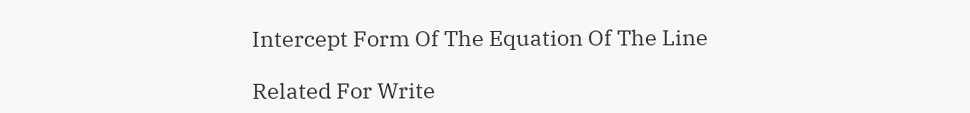Intercept Form Of The Equation Of The Line

Related For Write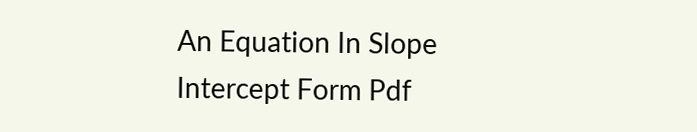An Equation In Slope Intercept Form Pdf